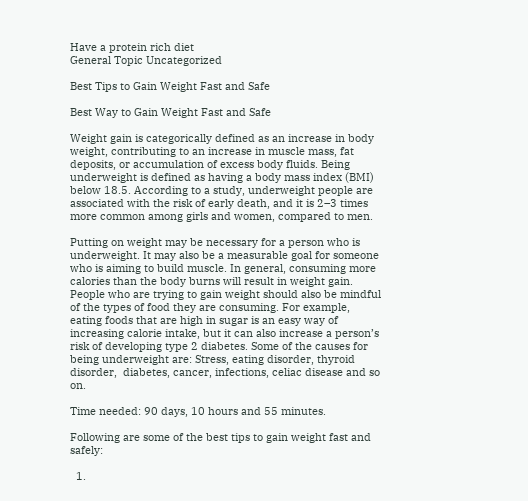Have a protein rich diet
General Topic Uncategorized

Best Tips to Gain Weight Fast and Safe

Best Way to Gain Weight Fast and Safe

Weight gain is categorically defined as an increase in body weight, contributing to an increase in muscle mass, fat deposits, or accumulation of excess body fluids. Being underweight is defined as having a body mass index (BMI) below 18.5. According to a study, underweight people are associated with the risk of early death, and it is 2–3 times more common among girls and women, compared to men.

Putting on weight may be necessary for a person who is underweight. It may also be a measurable goal for someone who is aiming to build muscle. In general, consuming more calories than the body burns will result in weight gain. People who are trying to gain weight should also be mindful of the types of food they are consuming. For example, eating foods that are high in sugar is an easy way of increasing calorie intake, but it can also increase a person’s risk of developing type 2 diabetes. Some of the causes for being underweight are: Stress, eating disorder, thyroid disorder,  diabetes, cancer, infections, celiac disease and so on.

Time needed: 90 days, 10 hours and 55 minutes.

Following are some of the best tips to gain weight fast and safely:

  1.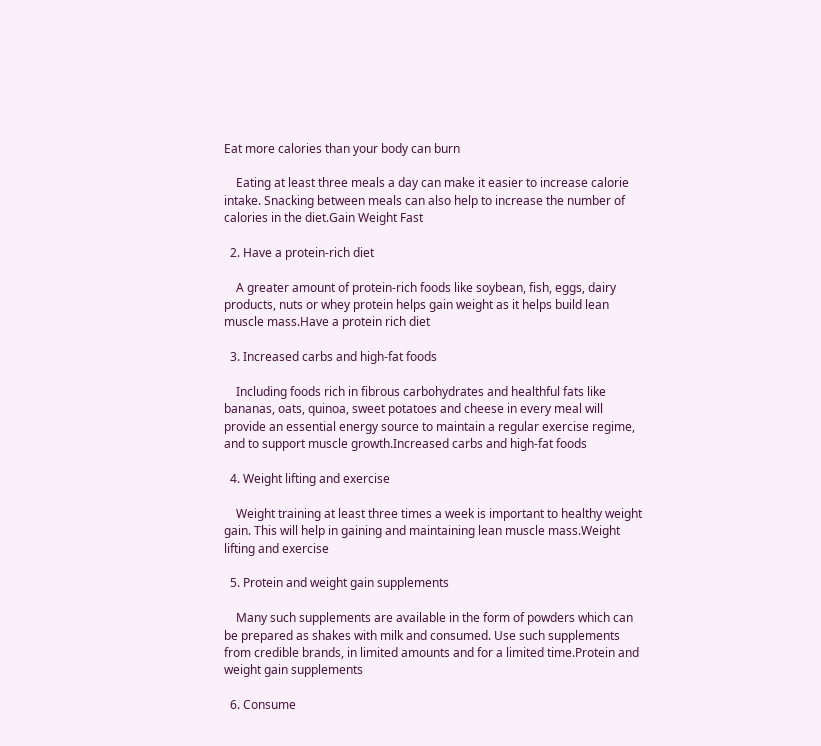Eat more calories than your body can burn

    Eating at least three meals a day can make it easier to increase calorie intake. Snacking between meals can also help to increase the number of calories in the diet.Gain Weight Fast

  2. Have a protein-rich diet

    A greater amount of protein-rich foods like soybean, fish, eggs, dairy products, nuts or whey protein helps gain weight as it helps build lean muscle mass.Have a protein rich diet

  3. Increased carbs and high-fat foods

    Including foods rich in fibrous carbohydrates and healthful fats like bananas, oats, quinoa, sweet potatoes and cheese in every meal will provide an essential energy source to maintain a regular exercise regime, and to support muscle growth.Increased carbs and high-fat foods

  4. Weight lifting and exercise

    Weight training at least three times a week is important to healthy weight gain. This will help in gaining and maintaining lean muscle mass.Weight lifting and exercise

  5. Protein and weight gain supplements

    Many such supplements are available in the form of powders which can be prepared as shakes with milk and consumed. Use such supplements from credible brands, in limited amounts and for a limited time.Protein and weight gain supplements

  6. Consume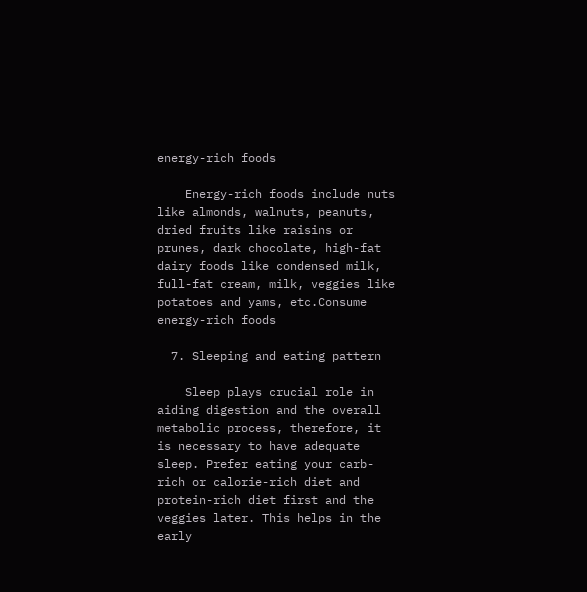energy-rich foods

    Energy-rich foods include nuts like almonds, walnuts, peanuts, dried fruits like raisins or prunes, dark chocolate, high-fat dairy foods like condensed milk, full-fat cream, milk, veggies like potatoes and yams, etc.Consume energy-rich foods

  7. Sleeping and eating pattern

    Sleep plays crucial role in aiding digestion and the overall metabolic process, therefore, it is necessary to have adequate sleep. Prefer eating your carb-rich or calorie-rich diet and protein-rich diet first and the veggies later. This helps in the early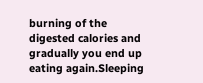burning of the digested calories and gradually you end up eating again.Sleeping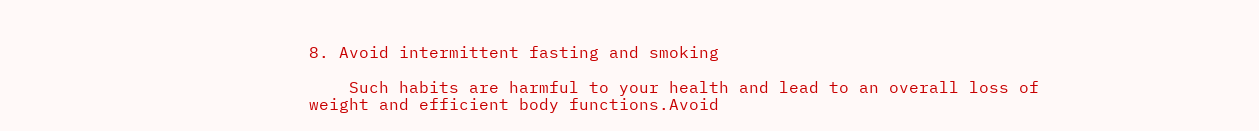8. Avoid intermittent fasting and smoking

    Such habits are harmful to your health and lead to an overall loss of weight and efficient body functions.Avoid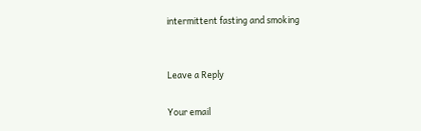intermittent fasting and smoking


Leave a Reply

Your email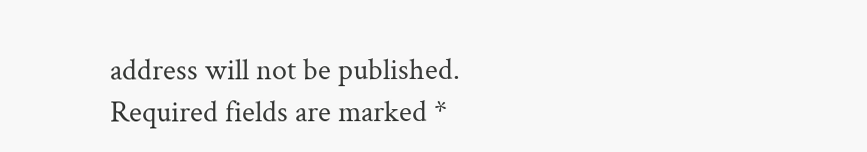address will not be published. Required fields are marked *